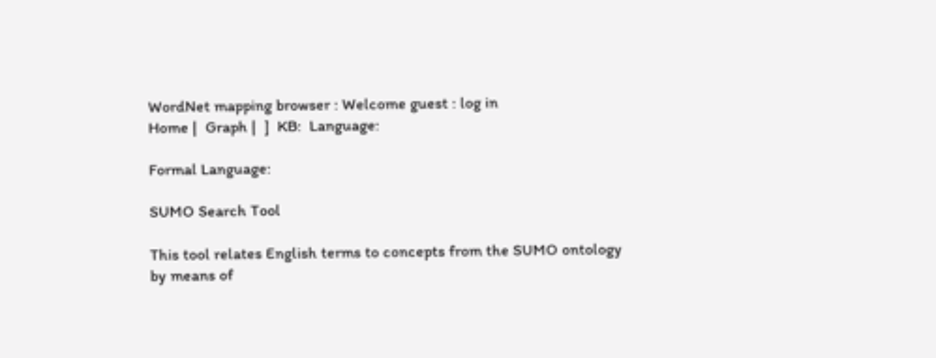WordNet mapping browser : Welcome guest : log in
Home |  Graph |  ]  KB:  Language:

Formal Language:

SUMO Search Tool

This tool relates English terms to concepts from the SUMO ontology by means of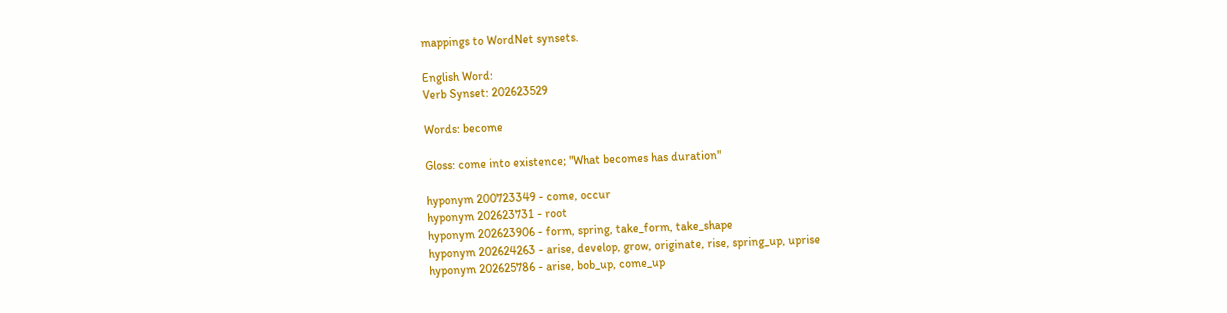mappings to WordNet synsets.

English Word:
Verb Synset: 202623529

Words: become

Gloss: come into existence; "What becomes has duration"

hyponym 200723349 - come, occur
hyponym 202623731 - root
hyponym 202623906 - form, spring, take_form, take_shape
hyponym 202624263 - arise, develop, grow, originate, rise, spring_up, uprise
hyponym 202625786 - arise, bob_up, come_up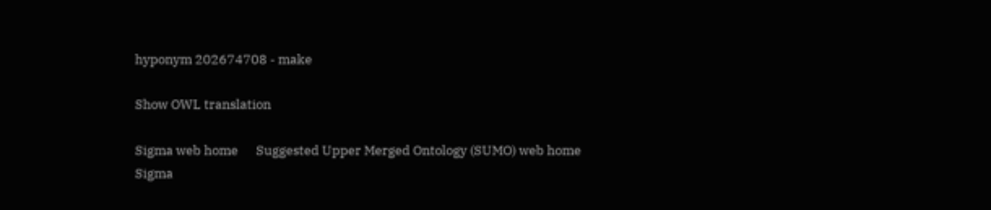hyponym 202674708 - make

Show OWL translation

Sigma web home      Suggested Upper Merged Ontology (SUMO) web home
Sigma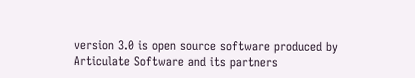version 3.0 is open source software produced by Articulate Software and its partners